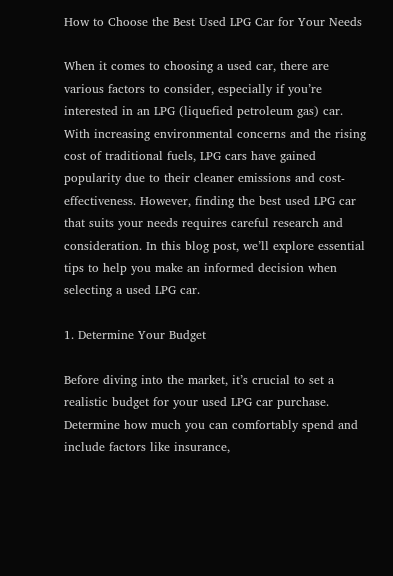How to Choose the Best Used LPG Car for Your Needs

When it comes to choosing a used car, there are various factors to consider, especially if you’re interested in an LPG (liquefied petroleum gas) car. With increasing environmental concerns and the rising cost of traditional fuels, LPG cars have gained popularity due to their cleaner emissions and cost-effectiveness. However, finding the best used LPG car that suits your needs requires careful research and consideration. In this blog post, we’ll explore essential tips to help you make an informed decision when selecting a used LPG car.

1. Determine Your Budget

Before diving into the market, it’s crucial to set a realistic budget for your used LPG car purchase. Determine how much you can comfortably spend and include factors like insurance,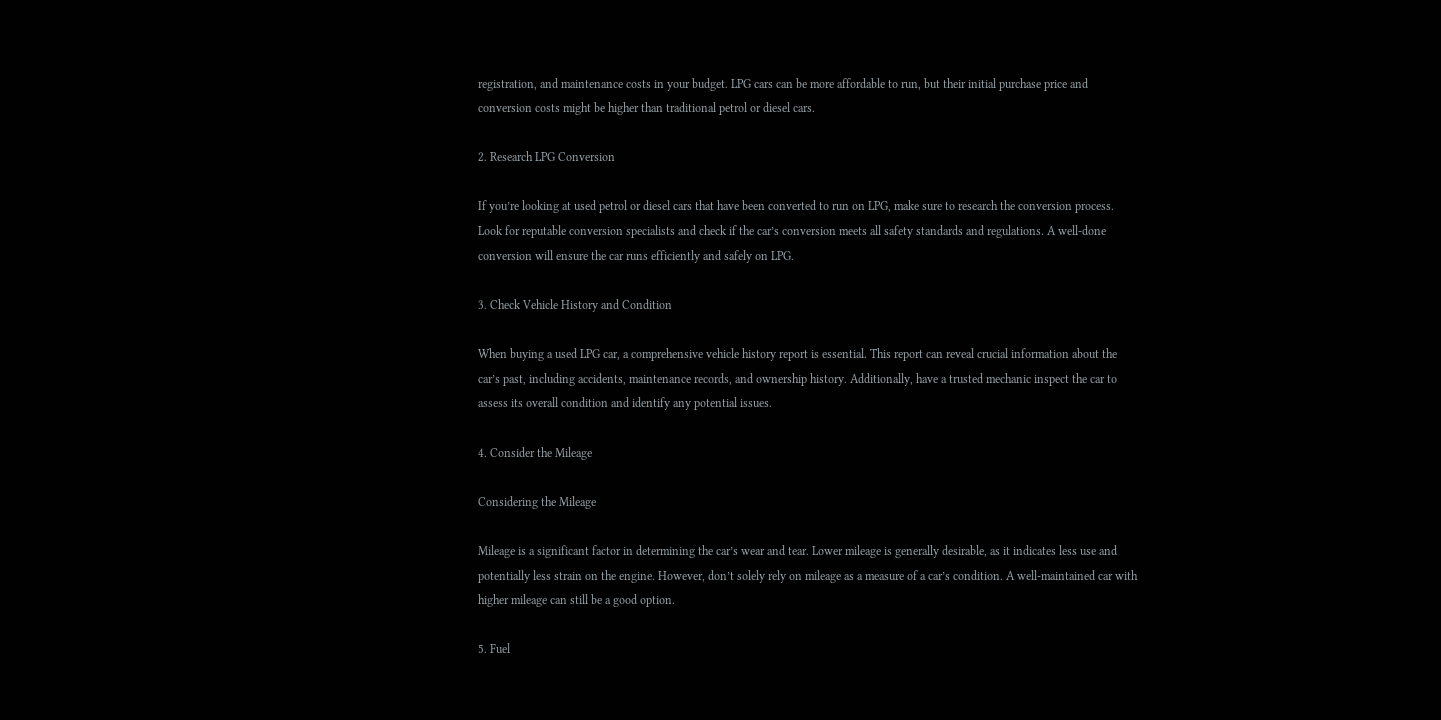registration, and maintenance costs in your budget. LPG cars can be more affordable to run, but their initial purchase price and conversion costs might be higher than traditional petrol or diesel cars.

2. Research LPG Conversion

If you’re looking at used petrol or diesel cars that have been converted to run on LPG, make sure to research the conversion process. Look for reputable conversion specialists and check if the car’s conversion meets all safety standards and regulations. A well-done conversion will ensure the car runs efficiently and safely on LPG.

3. Check Vehicle History and Condition

When buying a used LPG car, a comprehensive vehicle history report is essential. This report can reveal crucial information about the car’s past, including accidents, maintenance records, and ownership history. Additionally, have a trusted mechanic inspect the car to assess its overall condition and identify any potential issues.

4. Consider the Mileage

Considering the Mileage

Mileage is a significant factor in determining the car’s wear and tear. Lower mileage is generally desirable, as it indicates less use and potentially less strain on the engine. However, don’t solely rely on mileage as a measure of a car’s condition. A well-maintained car with higher mileage can still be a good option.

5. Fuel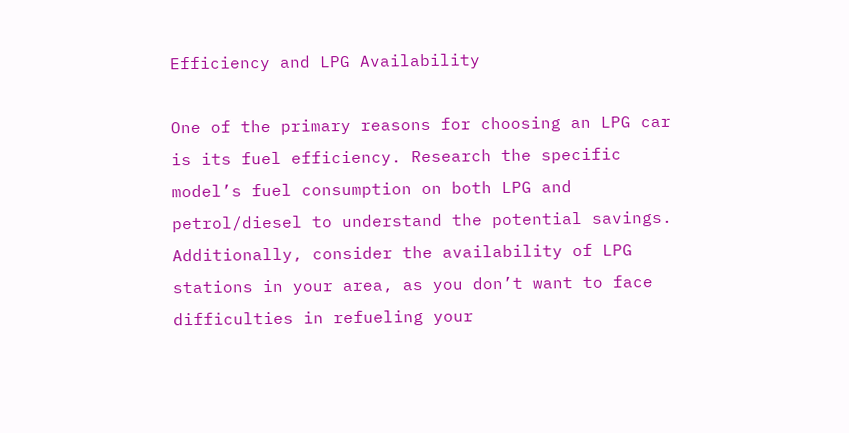Efficiency and LPG Availability

One of the primary reasons for choosing an LPG car is its fuel efficiency. Research the specific model’s fuel consumption on both LPG and petrol/diesel to understand the potential savings. Additionally, consider the availability of LPG stations in your area, as you don’t want to face difficulties in refueling your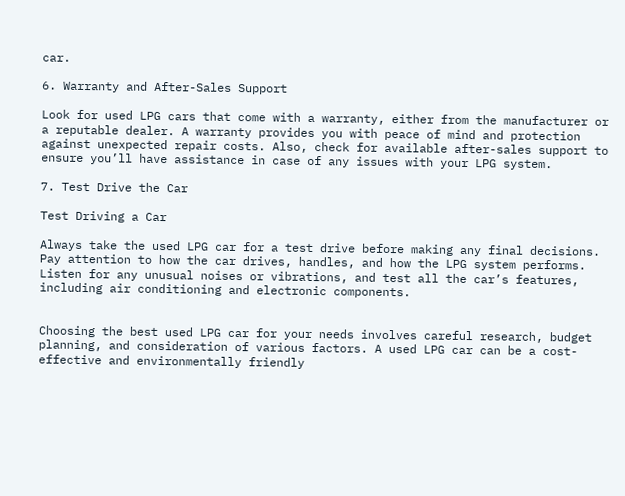car.

6. Warranty and After-Sales Support

Look for used LPG cars that come with a warranty, either from the manufacturer or a reputable dealer. A warranty provides you with peace of mind and protection against unexpected repair costs. Also, check for available after-sales support to ensure you’ll have assistance in case of any issues with your LPG system.

7. Test Drive the Car

Test Driving a Car

Always take the used LPG car for a test drive before making any final decisions. Pay attention to how the car drives, handles, and how the LPG system performs. Listen for any unusual noises or vibrations, and test all the car’s features, including air conditioning and electronic components.


Choosing the best used LPG car for your needs involves careful research, budget planning, and consideration of various factors. A used LPG car can be a cost-effective and environmentally friendly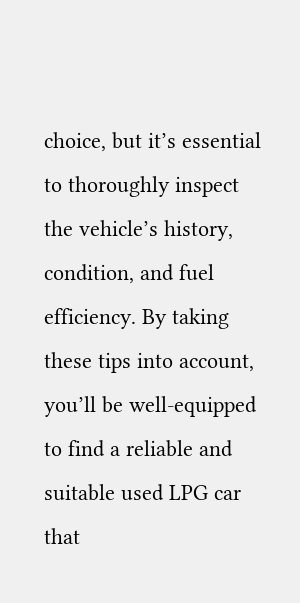choice, but it’s essential to thoroughly inspect the vehicle’s history, condition, and fuel efficiency. By taking these tips into account, you’ll be well-equipped to find a reliable and suitable used LPG car that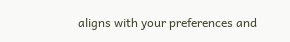aligns with your preferences and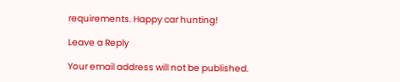requirements. Happy car hunting!

Leave a Reply

Your email address will not be published.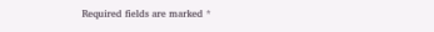Required fields are marked *